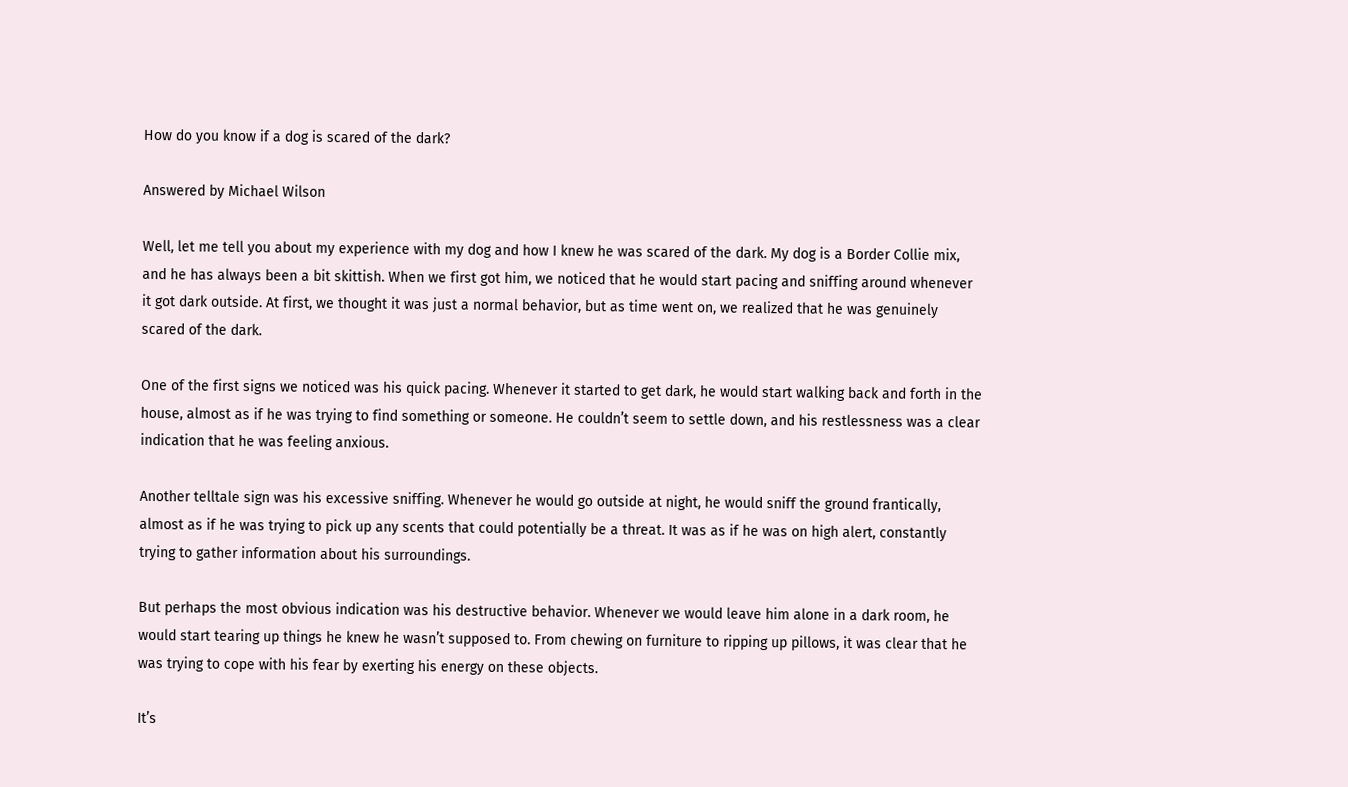How do you know if a dog is scared of the dark?

Answered by Michael Wilson

Well, let me tell you about my experience with my dog and how I knew he was scared of the dark. My dog is a Border Collie mix, and he has always been a bit skittish. When we first got him, we noticed that he would start pacing and sniffing around whenever it got dark outside. At first, we thought it was just a normal behavior, but as time went on, we realized that he was genuinely scared of the dark.

One of the first signs we noticed was his quick pacing. Whenever it started to get dark, he would start walking back and forth in the house, almost as if he was trying to find something or someone. He couldn’t seem to settle down, and his restlessness was a clear indication that he was feeling anxious.

Another telltale sign was his excessive sniffing. Whenever he would go outside at night, he would sniff the ground frantically, almost as if he was trying to pick up any scents that could potentially be a threat. It was as if he was on high alert, constantly trying to gather information about his surroundings.

But perhaps the most obvious indication was his destructive behavior. Whenever we would leave him alone in a dark room, he would start tearing up things he knew he wasn’t supposed to. From chewing on furniture to ripping up pillows, it was clear that he was trying to cope with his fear by exerting his energy on these objects.

It’s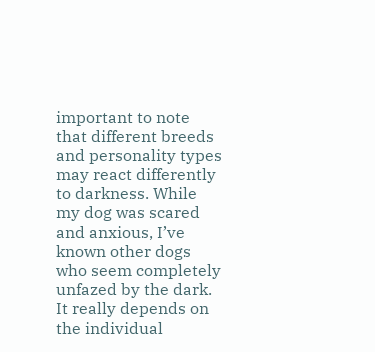important to note that different breeds and personality types may react differently to darkness. While my dog was scared and anxious, I’ve known other dogs who seem completely unfazed by the dark. It really depends on the individual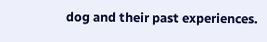dog and their past experiences.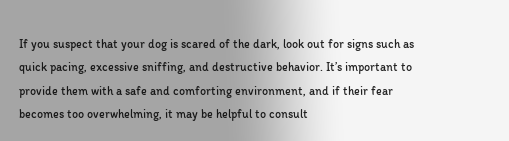If you suspect that your dog is scared of the dark, look out for signs such as quick pacing, excessive sniffing, and destructive behavior. It’s important to provide them with a safe and comforting environment, and if their fear becomes too overwhelming, it may be helpful to consult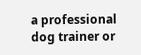a professional dog trainer or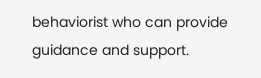behaviorist who can provide guidance and support.